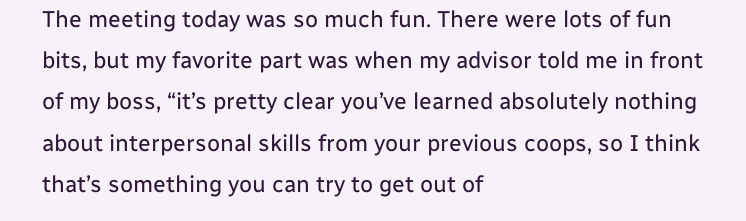The meeting today was so much fun. There were lots of fun bits, but my favorite part was when my advisor told me in front of my boss, “it’s pretty clear you’ve learned absolutely nothing about interpersonal skills from your previous coops, so I think that’s something you can try to get out of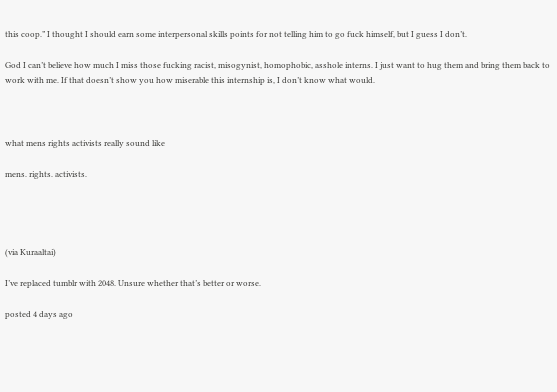this coop.” I thought I should earn some interpersonal skills points for not telling him to go fuck himself, but I guess I don’t.

God I can’t believe how much I miss those fucking racist, misogynist, homophobic, asshole interns. I just want to hug them and bring them back to work with me. If that doesn’t show you how miserable this internship is, I don’t know what would.



what mens rights activists really sound like

mens. rights. activists.




(via Kuraaltai)

I’ve replaced tumblr with 2048. Unsure whether that’s better or worse.

posted 4 days ago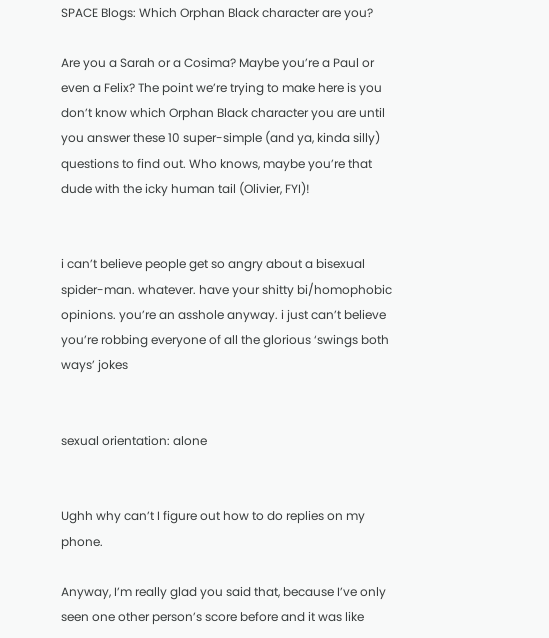SPACE Blogs: Which Orphan Black character are you?

Are you a Sarah or a Cosima? Maybe you’re a Paul or even a Felix? The point we’re trying to make here is you don’t know which Orphan Black character you are until you answer these 10 super-simple (and ya, kinda silly) questions to find out. Who knows, maybe you’re that dude with the icky human tail (Olivier, FYI)!


i can’t believe people get so angry about a bisexual spider-man. whatever. have your shitty bi/homophobic opinions. you’re an asshole anyway. i just can’t believe you’re robbing everyone of all the glorious ‘swings both ways’ jokes


sexual orientation: alone


Ughh why can’t I figure out how to do replies on my phone.

Anyway, I’m really glad you said that, because I’ve only seen one other person’s score before and it was like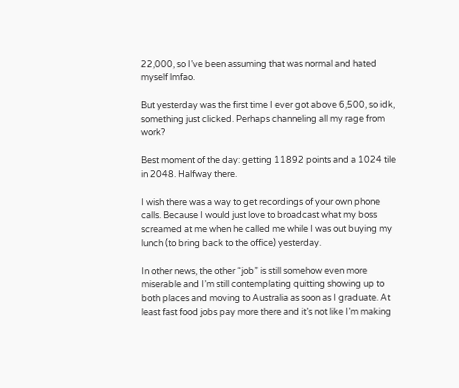22,000, so I’ve been assuming that was normal and hated myself lmfao.

But yesterday was the first time I ever got above 6,500, so idk, something just clicked. Perhaps channeling all my rage from work?

Best moment of the day: getting 11892 points and a 1024 tile in 2048. Halfway there.

I wish there was a way to get recordings of your own phone calls. Because I would just love to broadcast what my boss screamed at me when he called me while I was out buying my lunch (to bring back to the office) yesterday.

In other news, the other “job” is still somehow even more miserable and I’m still contemplating quitting showing up to both places and moving to Australia as soon as I graduate. At least fast food jobs pay more there and it’s not like I’m making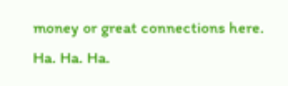money or great connections here. Ha. Ha. Ha.